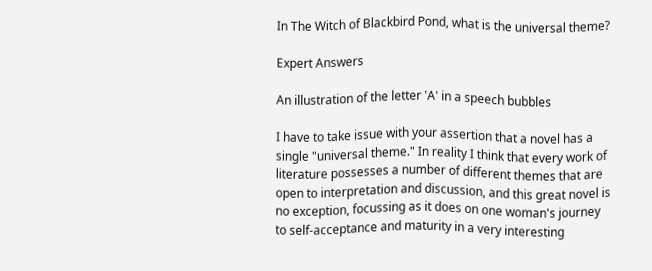In The Witch of Blackbird Pond, what is the universal theme?

Expert Answers

An illustration of the letter 'A' in a speech bubbles

I have to take issue with your assertion that a novel has a single "universal theme." In reality I think that every work of literature possesses a number of different themes that are open to interpretation and discussion, and this great novel is no exception, focussing as it does on one woman's journey to self-acceptance and maturity in a very interesting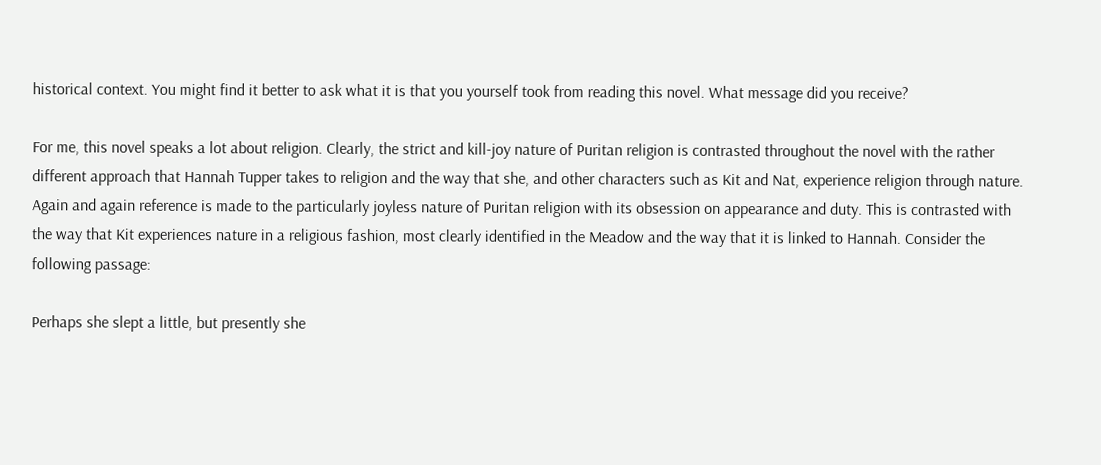historical context. You might find it better to ask what it is that you yourself took from reading this novel. What message did you receive?

For me, this novel speaks a lot about religion. Clearly, the strict and kill-joy nature of Puritan religion is contrasted throughout the novel with the rather different approach that Hannah Tupper takes to religion and the way that she, and other characters such as Kit and Nat, experience religion through nature. Again and again reference is made to the particularly joyless nature of Puritan religion with its obsession on appearance and duty. This is contrasted with the way that Kit experiences nature in a religious fashion, most clearly identified in the Meadow and the way that it is linked to Hannah. Consider the following passage:

Perhaps she slept a little, but presently she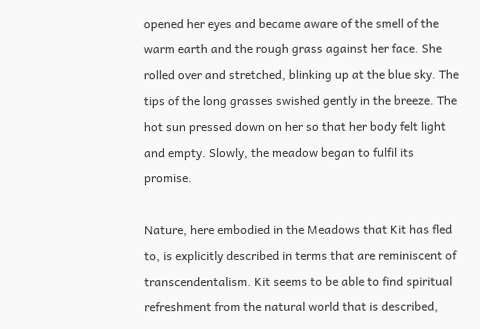opened her eyes and became aware of the smell of the warm earth and the rough grass against her face. She rolled over and stretched, blinking up at the blue sky. The tips of the long grasses swished gently in the breeze. The hot sun pressed down on her so that her body felt light and empty. Slowly, the meadow began to fulfil its promise.

Nature, here embodied in the Meadows that Kit has fled to, is explicitly described in terms that are reminiscent of transcendentalism. Kit seems to be able to find spiritual refreshment from the natural world that is described,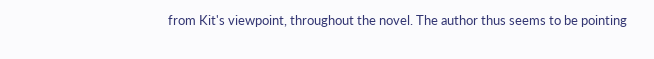from Kit's viewpoint, throughout the novel. The author thus seems to be pointing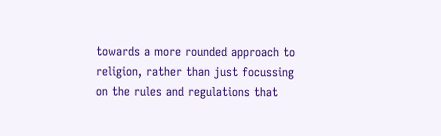towards a more rounded approach to religion, rather than just focussing on the rules and regulations that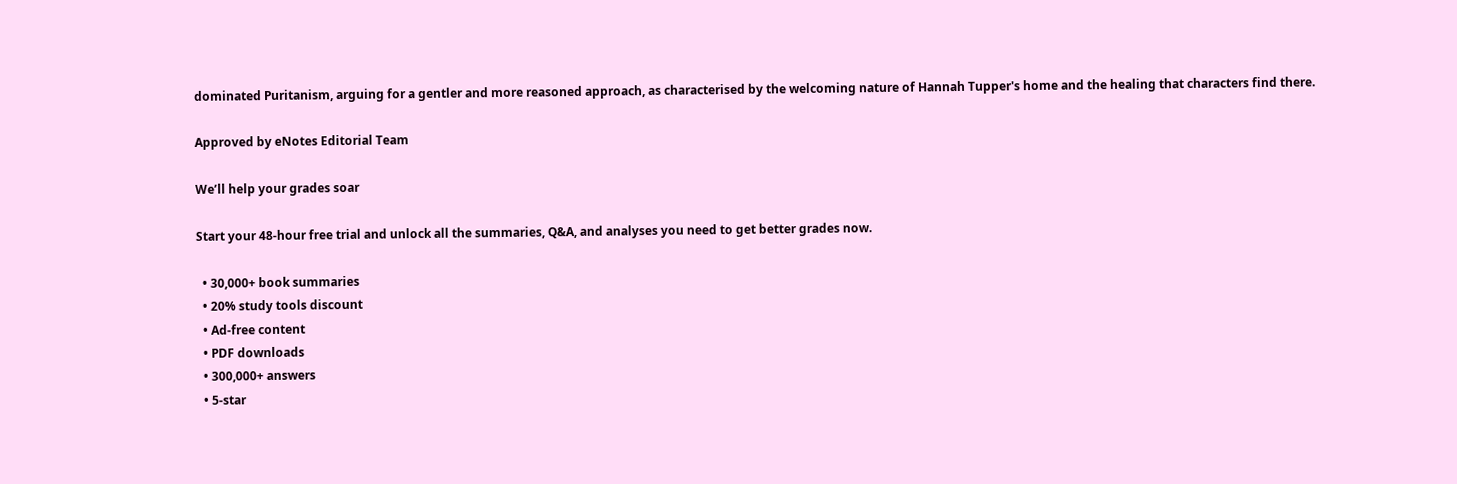dominated Puritanism, arguing for a gentler and more reasoned approach, as characterised by the welcoming nature of Hannah Tupper's home and the healing that characters find there.

Approved by eNotes Editorial Team

We’ll help your grades soar

Start your 48-hour free trial and unlock all the summaries, Q&A, and analyses you need to get better grades now.

  • 30,000+ book summaries
  • 20% study tools discount
  • Ad-free content
  • PDF downloads
  • 300,000+ answers
  • 5-star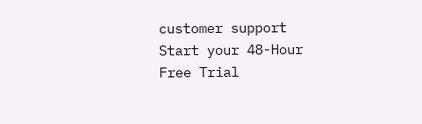customer support
Start your 48-Hour Free Trial